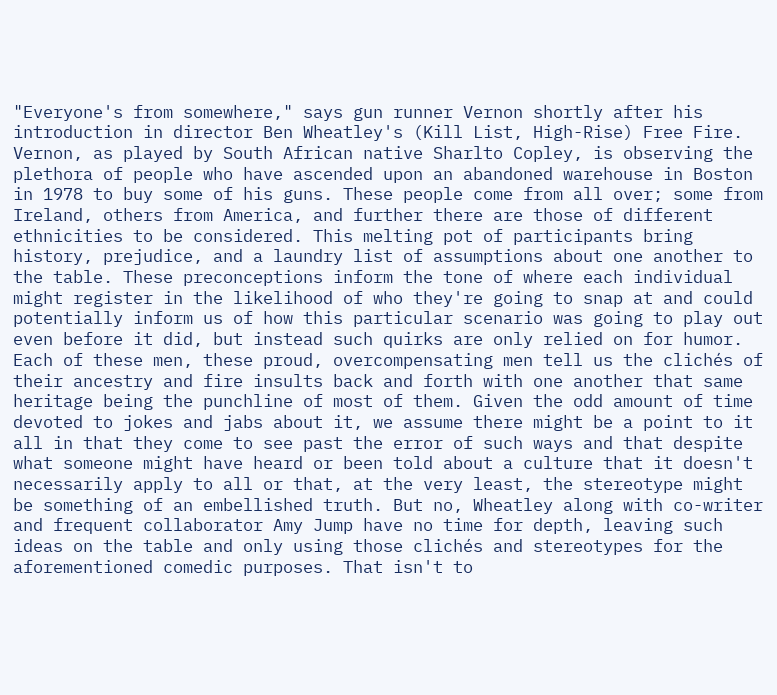"Everyone's from somewhere," says gun runner Vernon shortly after his introduction in director Ben Wheatley's (Kill List, High-Rise) Free Fire. Vernon, as played by South African native Sharlto Copley, is observing the plethora of people who have ascended upon an abandoned warehouse in Boston in 1978 to buy some of his guns. These people come from all over; some from Ireland, others from America, and further there are those of different ethnicities to be considered. This melting pot of participants bring history, prejudice, and a laundry list of assumptions about one another to the table. These preconceptions inform the tone of where each individual might register in the likelihood of who they're going to snap at and could potentially inform us of how this particular scenario was going to play out even before it did, but instead such quirks are only relied on for humor. Each of these men, these proud, overcompensating men tell us the clichés of their ancestry and fire insults back and forth with one another that same heritage being the punchline of most of them. Given the odd amount of time devoted to jokes and jabs about it, we assume there might be a point to it all in that they come to see past the error of such ways and that despite what someone might have heard or been told about a culture that it doesn't necessarily apply to all or that, at the very least, the stereotype might be something of an embellished truth. But no, Wheatley along with co-writer and frequent collaborator Amy Jump have no time for depth, leaving such ideas on the table and only using those clichés and stereotypes for the aforementioned comedic purposes. That isn't to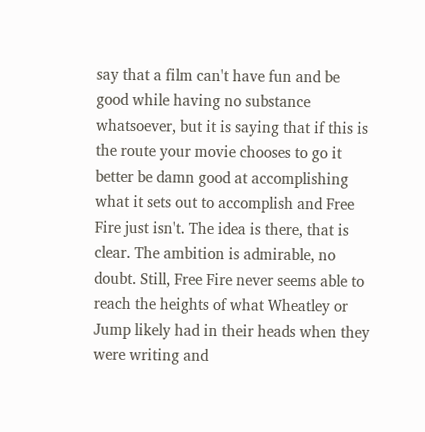say that a film can't have fun and be good while having no substance whatsoever, but it is saying that if this is the route your movie chooses to go it better be damn good at accomplishing what it sets out to accomplish and Free Fire just isn't. The idea is there, that is clear. The ambition is admirable, no doubt. Still, Free Fire never seems able to reach the heights of what Wheatley or Jump likely had in their heads when they were writing and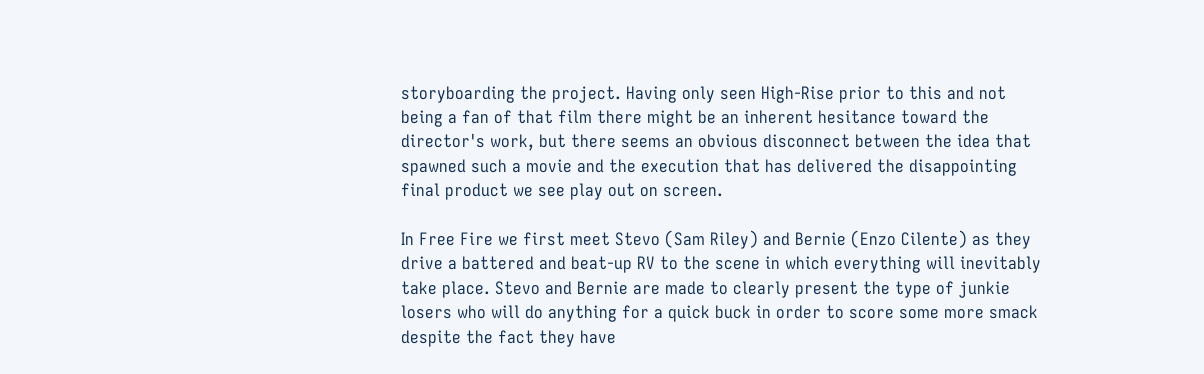storyboarding the project. Having only seen High-Rise prior to this and not being a fan of that film there might be an inherent hesitance toward the director's work, but there seems an obvious disconnect between the idea that spawned such a movie and the execution that has delivered the disappointing final product we see play out on screen.

In Free Fire we first meet Stevo (Sam Riley) and Bernie (Enzo Cilente) as they drive a battered and beat-up RV to the scene in which everything will inevitably take place. Stevo and Bernie are made to clearly present the type of junkie losers who will do anything for a quick buck in order to score some more smack despite the fact they have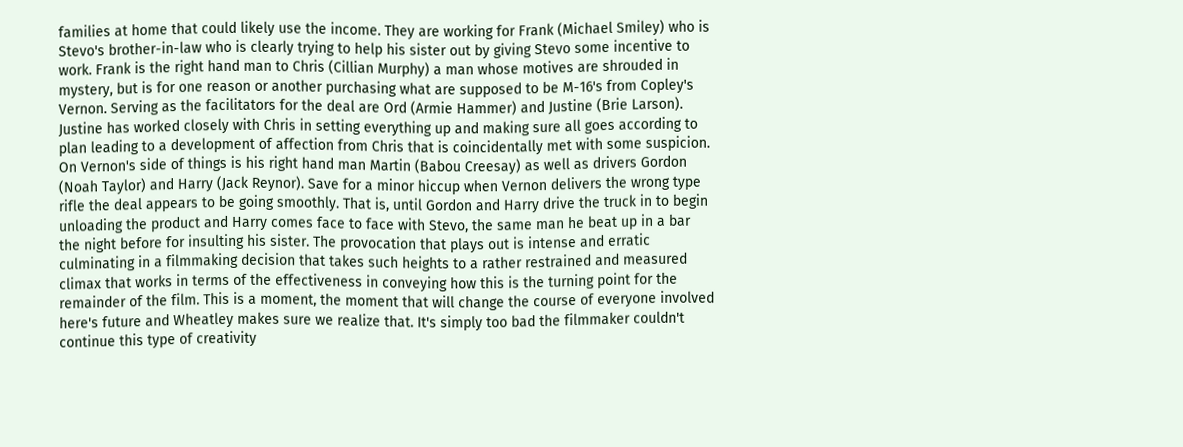families at home that could likely use the income. They are working for Frank (Michael Smiley) who is Stevo's brother-in-law who is clearly trying to help his sister out by giving Stevo some incentive to work. Frank is the right hand man to Chris (Cillian Murphy) a man whose motives are shrouded in mystery, but is for one reason or another purchasing what are supposed to be M-16's from Copley's Vernon. Serving as the facilitators for the deal are Ord (Armie Hammer) and Justine (Brie Larson). Justine has worked closely with Chris in setting everything up and making sure all goes according to plan leading to a development of affection from Chris that is coincidentally met with some suspicion. On Vernon's side of things is his right hand man Martin (Babou Creesay) as well as drivers Gordon (Noah Taylor) and Harry (Jack Reynor). Save for a minor hiccup when Vernon delivers the wrong type rifle the deal appears to be going smoothly. That is, until Gordon and Harry drive the truck in to begin unloading the product and Harry comes face to face with Stevo, the same man he beat up in a bar the night before for insulting his sister. The provocation that plays out is intense and erratic culminating in a filmmaking decision that takes such heights to a rather restrained and measured climax that works in terms of the effectiveness in conveying how this is the turning point for the remainder of the film. This is a moment, the moment that will change the course of everyone involved here's future and Wheatley makes sure we realize that. It's simply too bad the filmmaker couldn't continue this type of creativity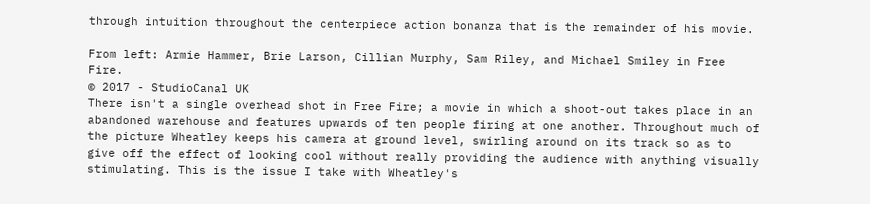through intuition throughout the centerpiece action bonanza that is the remainder of his movie.

From left: Armie Hammer, Brie Larson, Cillian Murphy, Sam Riley, and Michael Smiley in Free Fire.
© 2017 - StudioCanal UK
There isn't a single overhead shot in Free Fire; a movie in which a shoot-out takes place in an abandoned warehouse and features upwards of ten people firing at one another. Throughout much of the picture Wheatley keeps his camera at ground level, swirling around on its track so as to give off the effect of looking cool without really providing the audience with anything visually stimulating. This is the issue I take with Wheatley's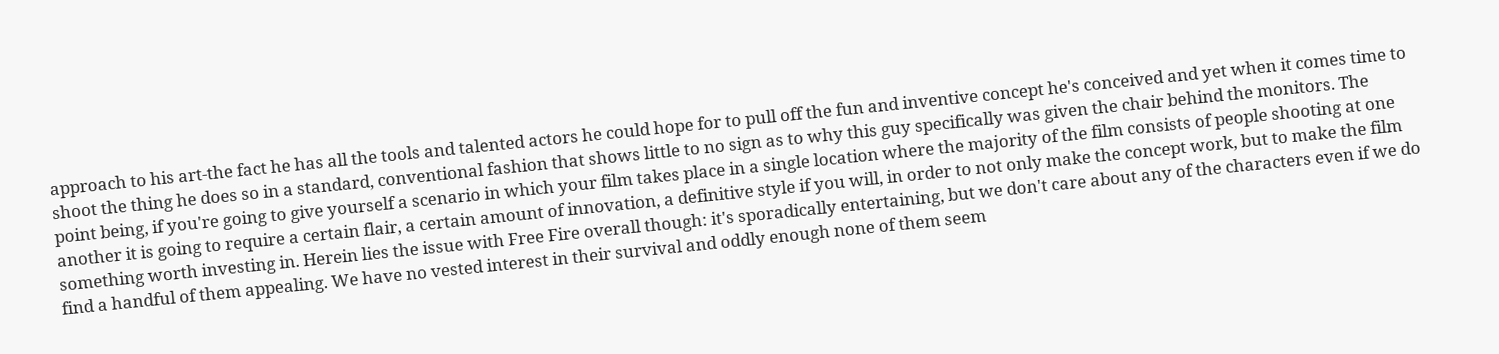approach to his art-the fact he has all the tools and talented actors he could hope for to pull off the fun and inventive concept he's conceived and yet when it comes time to shoot the thing he does so in a standard, conventional fashion that shows little to no sign as to why this guy specifically was given the chair behind the monitors. The point being, if you're going to give yourself a scenario in which your film takes place in a single location where the majority of the film consists of people shooting at one another it is going to require a certain flair, a certain amount of innovation, a definitive style if you will, in order to not only make the concept work, but to make the film something worth investing in. Herein lies the issue with Free Fire overall though: it's sporadically entertaining, but we don't care about any of the characters even if we do find a handful of them appealing. We have no vested interest in their survival and oddly enough none of them seem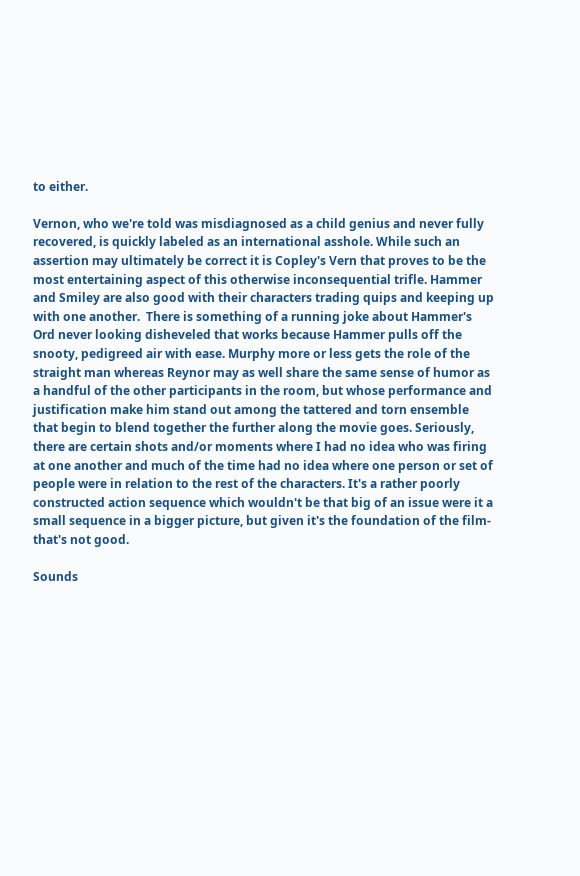to either.

Vernon, who we're told was misdiagnosed as a child genius and never fully recovered, is quickly labeled as an international asshole. While such an assertion may ultimately be correct it is Copley's Vern that proves to be the most entertaining aspect of this otherwise inconsequential trifle. Hammer and Smiley are also good with their characters trading quips and keeping up with one another.  There is something of a running joke about Hammer's Ord never looking disheveled that works because Hammer pulls off the snooty, pedigreed air with ease. Murphy more or less gets the role of the straight man whereas Reynor may as well share the same sense of humor as a handful of the other participants in the room, but whose performance and justification make him stand out among the tattered and torn ensemble that begin to blend together the further along the movie goes. Seriously, there are certain shots and/or moments where I had no idea who was firing at one another and much of the time had no idea where one person or set of people were in relation to the rest of the characters. It's a rather poorly constructed action sequence which wouldn't be that big of an issue were it a small sequence in a bigger picture, but given it's the foundation of the film-that's not good.

Sounds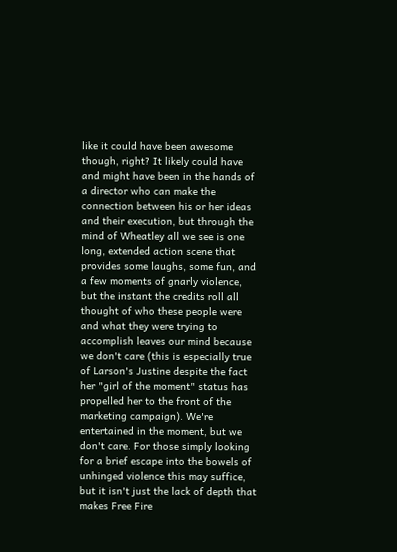like it could have been awesome though, right? It likely could have and might have been in the hands of a director who can make the connection between his or her ideas and their execution, but through the mind of Wheatley all we see is one long, extended action scene that provides some laughs, some fun, and a few moments of gnarly violence, but the instant the credits roll all thought of who these people were and what they were trying to accomplish leaves our mind because we don't care (this is especially true of Larson's Justine despite the fact her "girl of the moment" status has propelled her to the front of the marketing campaign). We're entertained in the moment, but we don't care. For those simply looking for a brief escape into the bowels of unhinged violence this may suffice, but it isn't just the lack of depth that makes Free Fire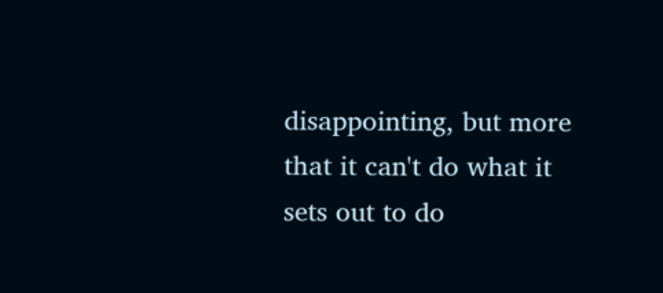disappointing, but more that it can't do what it sets out to do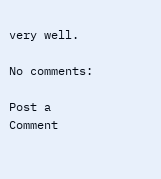very well.

No comments:

Post a Comment